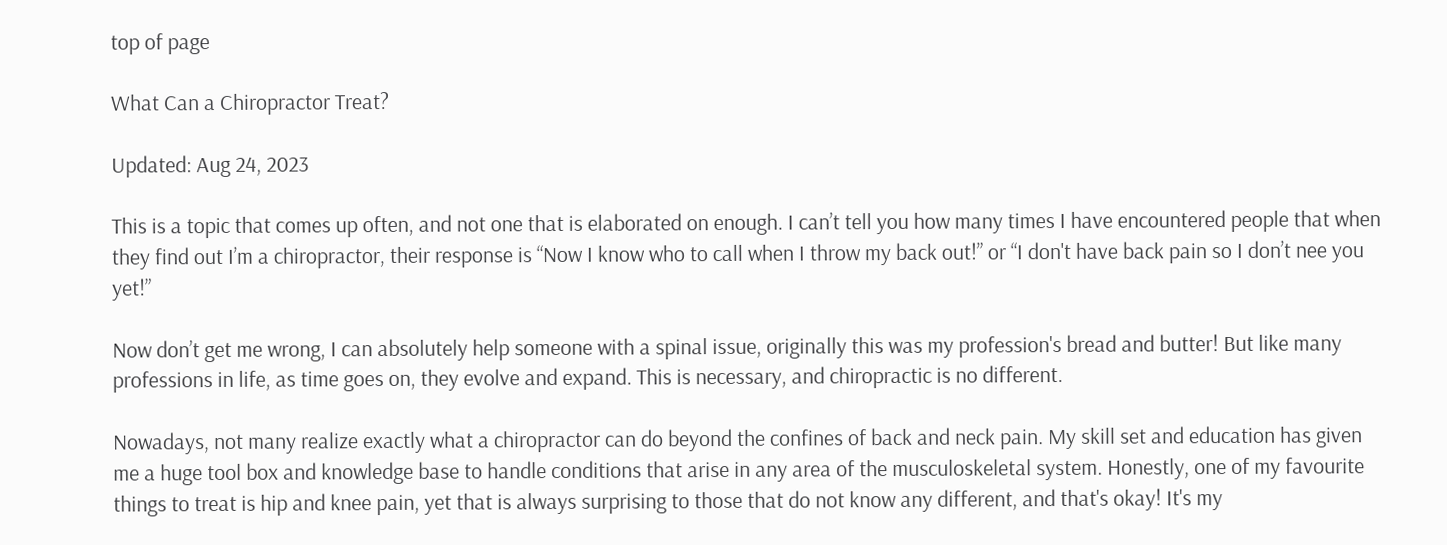top of page

What Can a Chiropractor Treat?

Updated: Aug 24, 2023

This is a topic that comes up often, and not one that is elaborated on enough. I can’t tell you how many times I have encountered people that when they find out I’m a chiropractor, their response is “Now I know who to call when I throw my back out!” or “I don't have back pain so I don’t nee you yet!”

Now don’t get me wrong, I can absolutely help someone with a spinal issue, originally this was my profession's bread and butter! But like many professions in life, as time goes on, they evolve and expand. This is necessary, and chiropractic is no different.

Nowadays, not many realize exactly what a chiropractor can do beyond the confines of back and neck pain. My skill set and education has given me a huge tool box and knowledge base to handle conditions that arise in any area of the musculoskeletal system. Honestly, one of my favourite things to treat is hip and knee pain, yet that is always surprising to those that do not know any different, and that's okay! It's my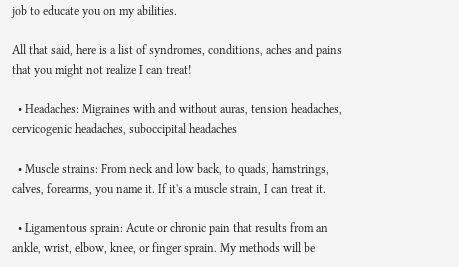job to educate you on my abilities.

All that said, here is a list of syndromes, conditions, aches and pains that you might not realize I can treat!

  • Headaches: Migraines with and without auras, tension headaches, cervicogenic headaches, suboccipital headaches

  • Muscle strains: From neck and low back, to quads, hamstrings, calves, forearms, you name it. If it's a muscle strain, I can treat it.

  • Ligamentous sprain: Acute or chronic pain that results from an ankle, wrist, elbow, knee, or finger sprain. My methods will be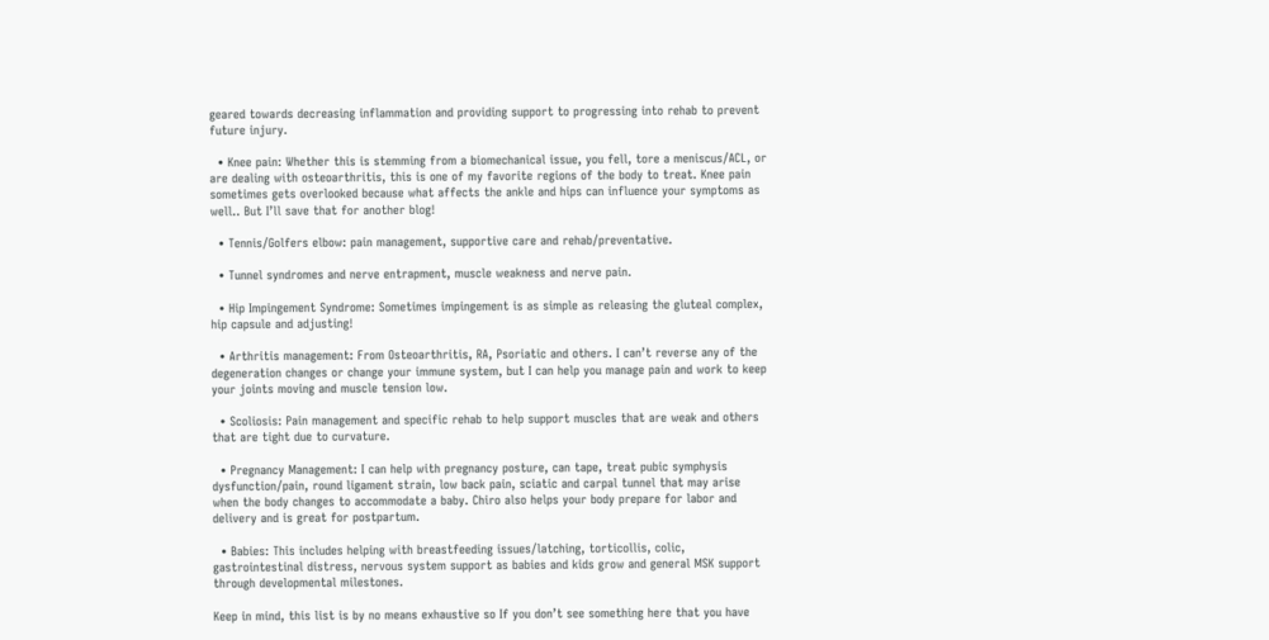geared towards decreasing inflammation and providing support to progressing into rehab to prevent future injury.

  • Knee pain: Whether this is stemming from a biomechanical issue, you fell, tore a meniscus/ACL, or are dealing with osteoarthritis, this is one of my favorite regions of the body to treat. Knee pain sometimes gets overlooked because what affects the ankle and hips can influence your symptoms as well.. But I’ll save that for another blog!

  • Tennis/Golfers elbow: pain management, supportive care and rehab/preventative.

  • Tunnel syndromes and nerve entrapment, muscle weakness and nerve pain.

  • Hip Impingement Syndrome: Sometimes impingement is as simple as releasing the gluteal complex, hip capsule and adjusting!

  • Arthritis management: From Osteoarthritis, RA, Psoriatic and others. I can’t reverse any of the degeneration changes or change your immune system, but I can help you manage pain and work to keep your joints moving and muscle tension low.

  • Scoliosis: Pain management and specific rehab to help support muscles that are weak and others that are tight due to curvature.

  • Pregnancy Management: I can help with pregnancy posture, can tape, treat pubic symphysis dysfunction/pain, round ligament strain, low back pain, sciatic and carpal tunnel that may arise when the body changes to accommodate a baby. Chiro also helps your body prepare for labor and delivery and is great for postpartum.

  • Babies: This includes helping with breastfeeding issues/latching, torticollis, colic, gastrointestinal distress, nervous system support as babies and kids grow and general MSK support through developmental milestones.

Keep in mind, this list is by no means exhaustive so If you don’t see something here that you have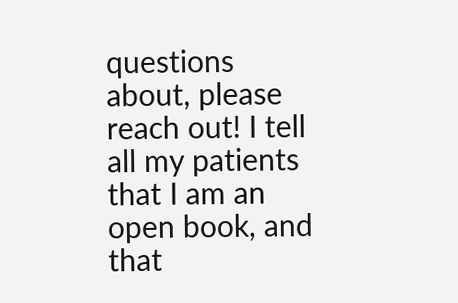questions about, please reach out! I tell all my patients that I am an open book, and that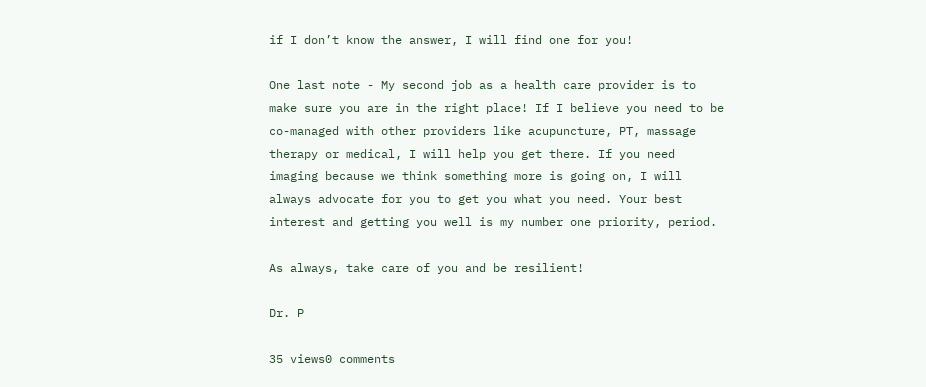if I don’t know the answer, I will find one for you!

One last note - My second job as a health care provider is to make sure you are in the right place! If I believe you need to be co-managed with other providers like acupuncture, PT, massage therapy or medical, I will help you get there. If you need imaging because we think something more is going on, I will always advocate for you to get you what you need. Your best interest and getting you well is my number one priority, period.

As always, take care of you and be resilient!

Dr. P

35 views0 comments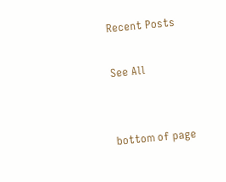Recent Posts

See All


bottom of page